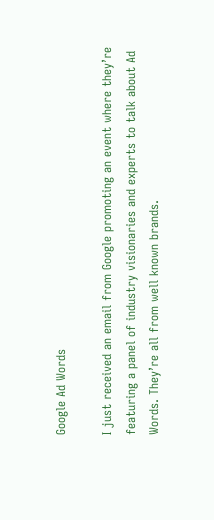Google Ad Words

I just received an email from Google promoting an event where they’re featuring a panel of industry visionaries and experts to talk about Ad Words. They’re all from well known brands.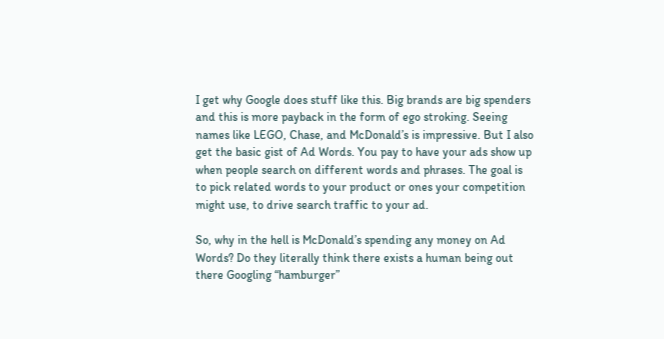I get why Google does stuff like this. Big brands are big spenders and this is more payback in the form of ego stroking. Seeing names like LEGO, Chase, and McDonald’s is impressive. But I also get the basic gist of Ad Words. You pay to have your ads show up when people search on different words and phrases. The goal is to pick related words to your product or ones your competition might use, to drive search traffic to your ad.

So, why in the hell is McDonald’s spending any money on Ad Words? Do they literally think there exists a human being out there Googling “hamburger”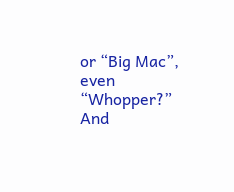or “Big Mac”, even “Whopper?” And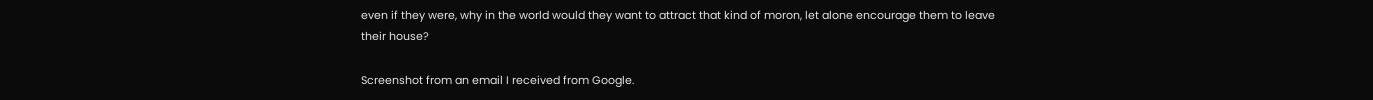even if they were, why in the world would they want to attract that kind of moron, let alone encourage them to leave their house?

Screenshot from an email I received from Google.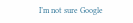I’m not sure Google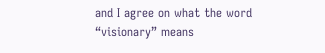and I agree on what the word “visionary” means